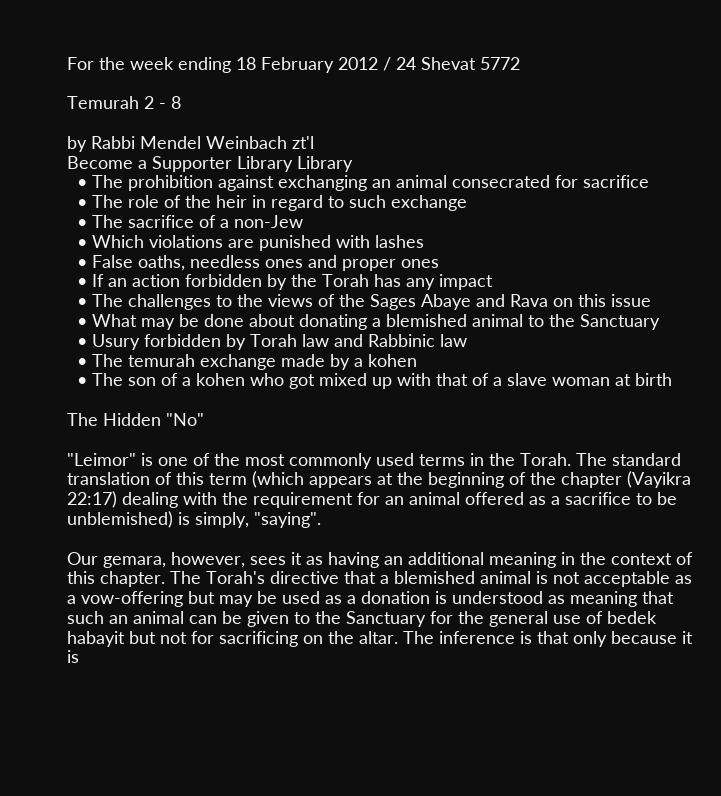For the week ending 18 February 2012 / 24 Shevat 5772

Temurah 2 - 8

by Rabbi Mendel Weinbach zt'l
Become a Supporter Library Library
  • The prohibition against exchanging an animal consecrated for sacrifice
  • The role of the heir in regard to such exchange
  • The sacrifice of a non-Jew
  • Which violations are punished with lashes
  • False oaths, needless ones and proper ones
  • If an action forbidden by the Torah has any impact
  • The challenges to the views of the Sages Abaye and Rava on this issue
  • What may be done about donating a blemished animal to the Sanctuary
  • Usury forbidden by Torah law and Rabbinic law
  • The temurah exchange made by a kohen
  • The son of a kohen who got mixed up with that of a slave woman at birth

The Hidden "No"

"Leimor" is one of the most commonly used terms in the Torah. The standard translation of this term (which appears at the beginning of the chapter (Vayikra 22:17) dealing with the requirement for an animal offered as a sacrifice to be unblemished) is simply, "saying".

Our gemara, however, sees it as having an additional meaning in the context of this chapter. The Torah's directive that a blemished animal is not acceptable as a vow-offering but may be used as a donation is understood as meaning that such an animal can be given to the Sanctuary for the general use of bedek habayit but not for sacrificing on the altar. The inference is that only because it is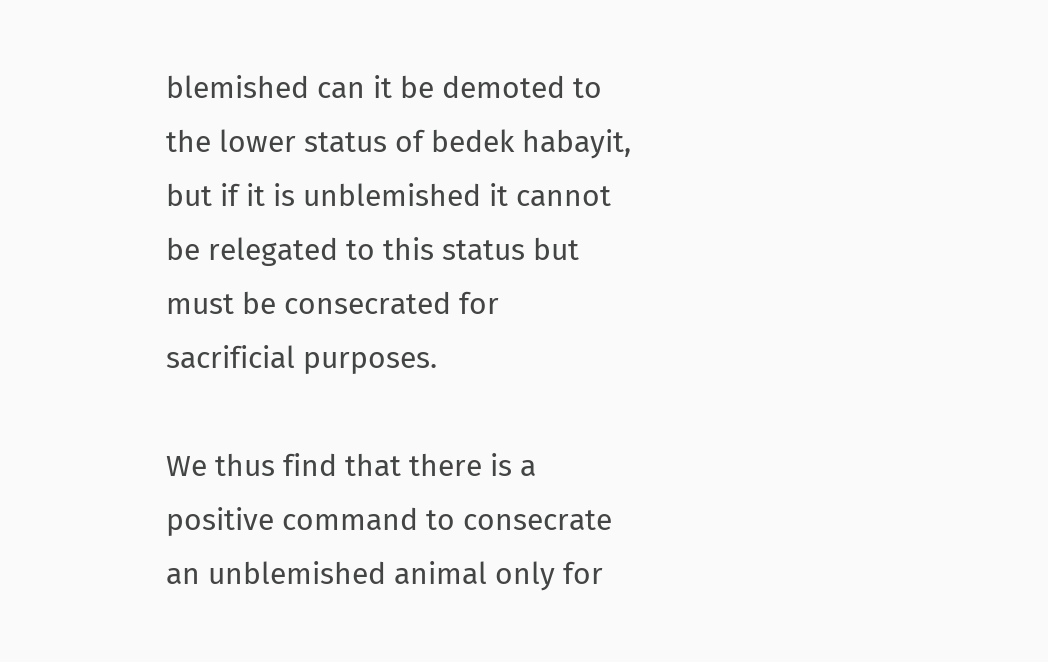blemished can it be demoted to the lower status of bedek habayit, but if it is unblemished it cannot be relegated to this status but must be consecrated for sacrificial purposes.

We thus find that there is a positive command to consecrate an unblemished animal only for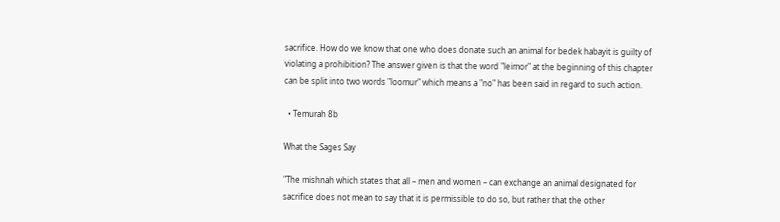sacrifice. How do we know that one who does donate such an animal for bedek habayit is guilty of violating a prohibition? The answer given is that the word "leimor" at the beginning of this chapter can be split into two words "loomur" which means a "no" has been said in regard to such action.

  • Temurah 8b

What the Sages Say

"The mishnah which states that all – men and women – can exchange an animal designated for sacrifice does not mean to say that it is permissible to do so, but rather that the other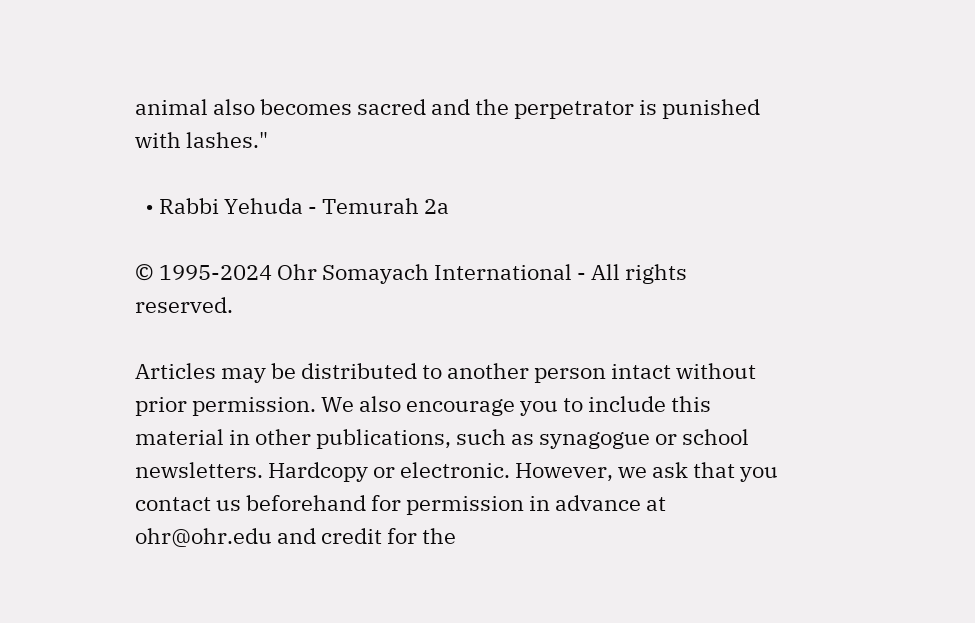animal also becomes sacred and the perpetrator is punished with lashes."

  • Rabbi Yehuda - Temurah 2a

© 1995-2024 Ohr Somayach International - All rights reserved.

Articles may be distributed to another person intact without prior permission. We also encourage you to include this material in other publications, such as synagogue or school newsletters. Hardcopy or electronic. However, we ask that you contact us beforehand for permission in advance at ohr@ohr.edu and credit for the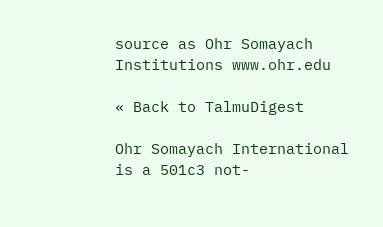source as Ohr Somayach Institutions www.ohr.edu

« Back to TalmuDigest

Ohr Somayach International is a 501c3 not-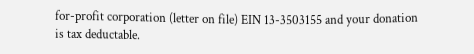for-profit corporation (letter on file) EIN 13-3503155 and your donation is tax deductable.